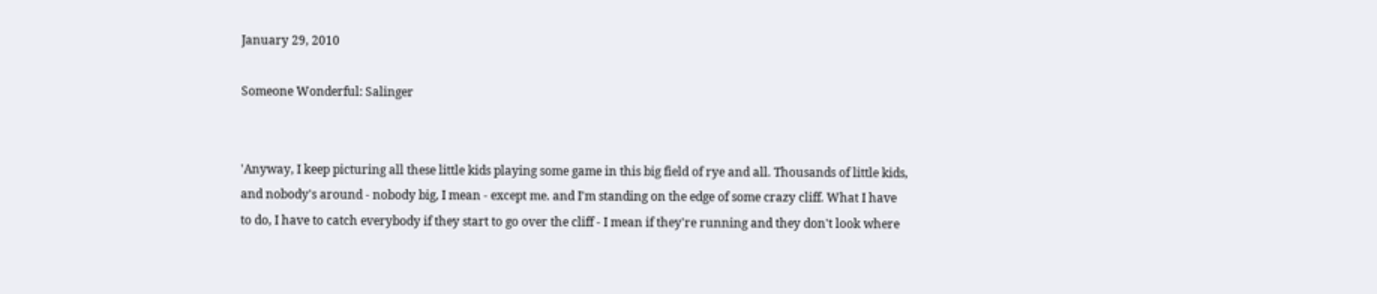January 29, 2010

Someone Wonderful: Salinger


'Anyway, I keep picturing all these little kids playing some game in this big field of rye and all. Thousands of little kids, and nobody's around - nobody big, I mean - except me. and I'm standing on the edge of some crazy cliff. What I have to do, I have to catch everybody if they start to go over the cliff - I mean if they're running and they don't look where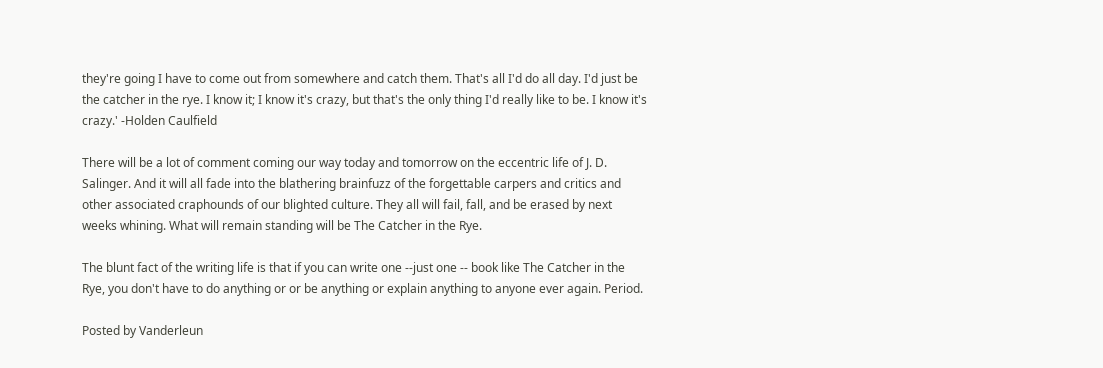they're going I have to come out from somewhere and catch them. That's all I'd do all day. I'd just be the catcher in the rye. I know it; I know it's crazy, but that's the only thing I'd really like to be. I know it's crazy.' -Holden Caulfield

There will be a lot of comment coming our way today and tomorrow on the eccentric life of J. D. Salinger. And it will all fade into the blathering brainfuzz of the forgettable carpers and critics and other associated craphounds of our blighted culture. They all will fail, fall, and be erased by next weeks whining. What will remain standing will be The Catcher in the Rye.

The blunt fact of the writing life is that if you can write one --just one -- book like The Catcher in the Rye, you don't have to do anything or or be anything or explain anything to anyone ever again. Period.

Posted by Vanderleun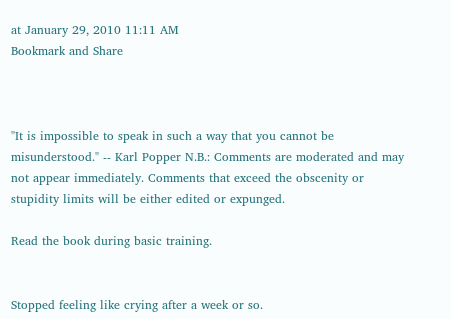at January 29, 2010 11:11 AM
Bookmark and Share



"It is impossible to speak in such a way that you cannot be misunderstood." -- Karl Popper N.B.: Comments are moderated and may not appear immediately. Comments that exceed the obscenity or stupidity limits will be either edited or expunged.

Read the book during basic training.


Stopped feeling like crying after a week or so.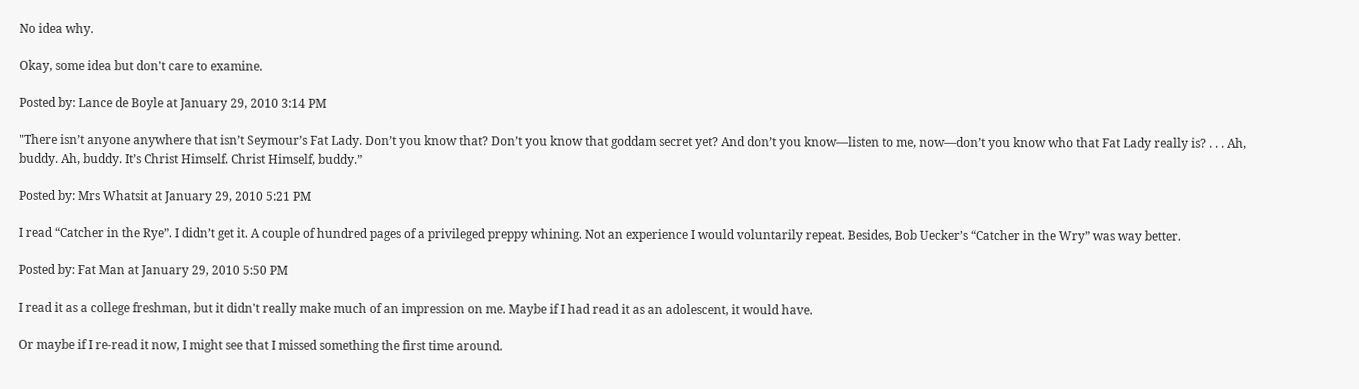No idea why.

Okay, some idea but don't care to examine.

Posted by: Lance de Boyle at January 29, 2010 3:14 PM

"There isn’t anyone anywhere that isn’t Seymour’s Fat Lady. Don’t you know that? Don’t you know that goddam secret yet? And don’t you know—listen to me, now—don’t you know who that Fat Lady really is? . . . Ah, buddy. Ah, buddy. It’s Christ Himself. Christ Himself, buddy.”

Posted by: Mrs Whatsit at January 29, 2010 5:21 PM

I read “Catcher in the Rye”. I didn’t get it. A couple of hundred pages of a privileged preppy whining. Not an experience I would voluntarily repeat. Besides, Bob Uecker’s “Catcher in the Wry” was way better.

Posted by: Fat Man at January 29, 2010 5:50 PM

I read it as a college freshman, but it didn't really make much of an impression on me. Maybe if I had read it as an adolescent, it would have.

Or maybe if I re-read it now, I might see that I missed something the first time around.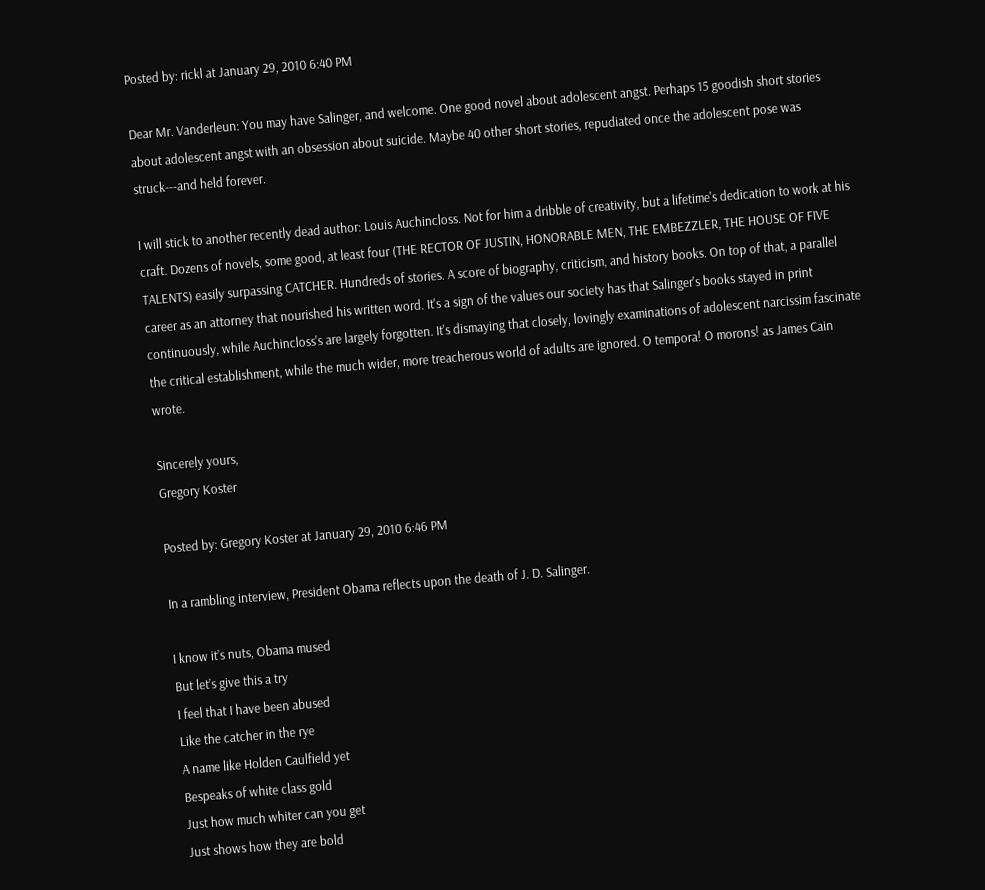Posted by: rickl at January 29, 2010 6:40 PM

Dear Mr. Vanderleun: You may have Salinger, and welcome. One good novel about adolescent angst. Perhaps 15 goodish short stories about adolescent angst with an obsession about suicide. Maybe 40 other short stories, repudiated once the adolescent pose was struck---and held forever.

I will stick to another recently dead author: Louis Auchincloss. Not for him a dribble of creativity, but a lifetime's dedication to work at his craft. Dozens of novels, some good, at least four (THE RECTOR OF JUSTIN, HONORABLE MEN, THE EMBEZZLER, THE HOUSE OF FIVE TALENTS) easily surpassing CATCHER. Hundreds of stories. A score of biography, criticism, and history books. On top of that, a parallel career as an attorney that nourished his written word. It's a sign of the values our society has that Salinger's books stayed in print continuously, while Auchincloss's are largely forgotten. It's dismaying that closely, lovingly examinations of adolescent narcissim fascinate the critical establishment, while the much wider, more treacherous world of adults are ignored. O tempora! O morons! as James Cain wrote.

Sincerely yours,
Gregory Koster

Posted by: Gregory Koster at January 29, 2010 6:46 PM

In a rambling interview, President Obama reflects upon the death of J. D. Salinger.

I know it’s nuts, Obama mused
But let’s give this a try
I feel that I have been abused
Like the catcher in the rye
A name like Holden Caulfield yet
Bespeaks of white class gold
Just how much whiter can you get
Just shows how they are bold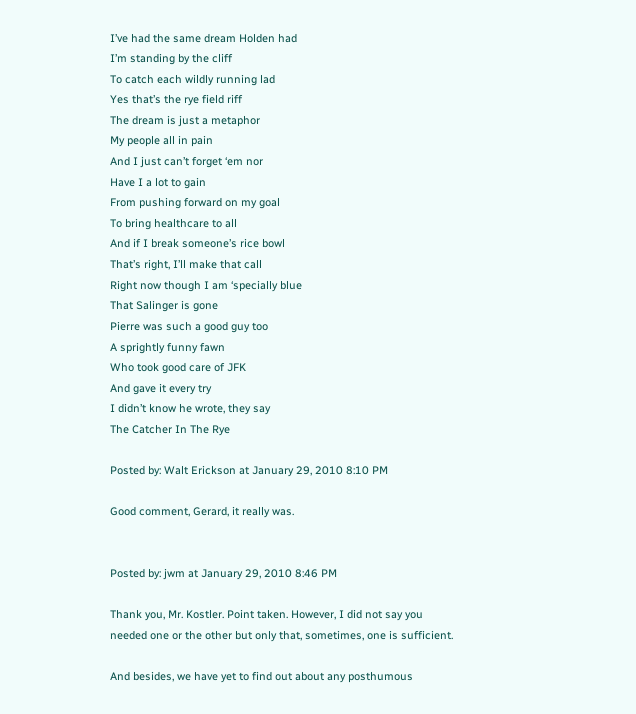I’ve had the same dream Holden had
I’m standing by the cliff
To catch each wildly running lad
Yes that’s the rye field riff
The dream is just a metaphor
My people all in pain
And I just can’t forget ‘em nor
Have I a lot to gain
From pushing forward on my goal
To bring healthcare to all
And if I break someone’s rice bowl
That’s right, I’ll make that call
Right now though I am ‘specially blue
That Salinger is gone
Pierre was such a good guy too
A sprightly funny fawn
Who took good care of JFK
And gave it every try
I didn’t know he wrote, they say
The Catcher In The Rye

Posted by: Walt Erickson at January 29, 2010 8:10 PM

Good comment, Gerard, it really was.


Posted by: jwm at January 29, 2010 8:46 PM

Thank you, Mr. Kostler. Point taken. However, I did not say you needed one or the other but only that, sometimes, one is sufficient.

And besides, we have yet to find out about any posthumous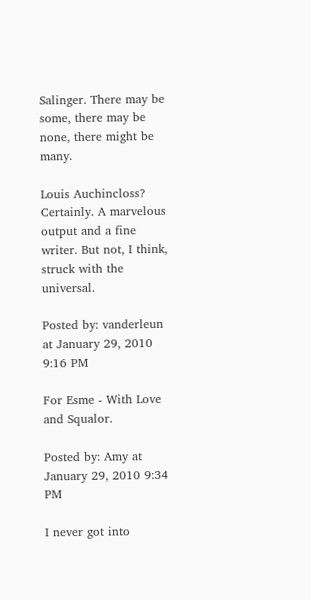Salinger. There may be some, there may be none, there might be many.

Louis Auchincloss? Certainly. A marvelous output and a fine writer. But not, I think, struck with the universal.

Posted by: vanderleun at January 29, 2010 9:16 PM

For Esme - With Love and Squalor.

Posted by: Amy at January 29, 2010 9:34 PM

I never got into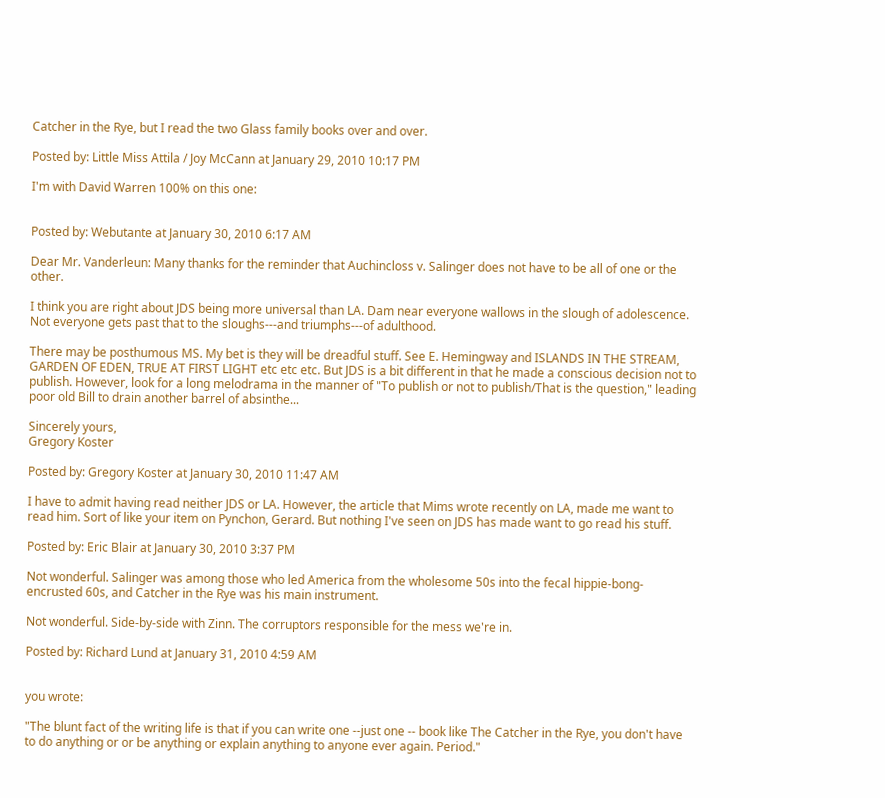Catcher in the Rye, but I read the two Glass family books over and over.

Posted by: Little Miss Attila / Joy McCann at January 29, 2010 10:17 PM

I'm with David Warren 100% on this one:


Posted by: Webutante at January 30, 2010 6:17 AM

Dear Mr. Vanderleun: Many thanks for the reminder that Auchincloss v. Salinger does not have to be all of one or the other.

I think you are right about JDS being more universal than LA. Dam near everyone wallows in the slough of adolescence. Not everyone gets past that to the sloughs---and triumphs---of adulthood.

There may be posthumous MS. My bet is they will be dreadful stuff. See E. Hemingway and ISLANDS IN THE STREAM, GARDEN OF EDEN, TRUE AT FIRST LIGHT etc etc etc. But JDS is a bit different in that he made a conscious decision not to publish. However, look for a long melodrama in the manner of "To publish or not to publish/That is the question," leading poor old Bill to drain another barrel of absinthe...

Sincerely yours,
Gregory Koster

Posted by: Gregory Koster at January 30, 2010 11:47 AM

I have to admit having read neither JDS or LA. However, the article that Mims wrote recently on LA, made me want to read him. Sort of like your item on Pynchon, Gerard. But nothing I've seen on JDS has made want to go read his stuff.

Posted by: Eric Blair at January 30, 2010 3:37 PM

Not wonderful. Salinger was among those who led America from the wholesome 50s into the fecal hippie-bong-encrusted 60s, and Catcher in the Rye was his main instrument.

Not wonderful. Side-by-side with Zinn. The corruptors responsible for the mess we're in.

Posted by: Richard Lund at January 31, 2010 4:59 AM


you wrote:

"The blunt fact of the writing life is that if you can write one --just one -- book like The Catcher in the Rye, you don't have to do anything or or be anything or explain anything to anyone ever again. Period."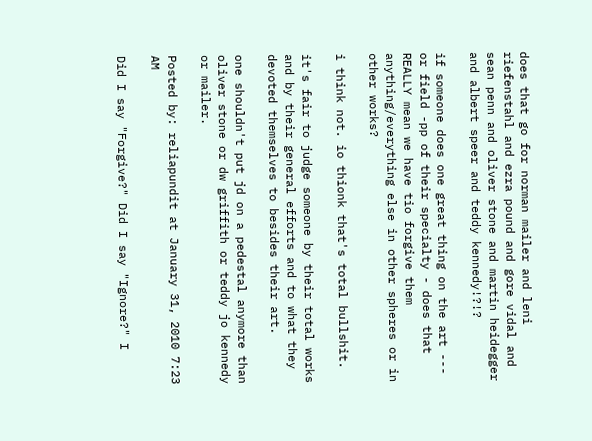does that go for norman mailer and leni riefenstahl and ezra pound and gore vidal and sean penn and oliver stone and martin heidegger and albert speer and teddy kennedy!?!?

if someone does one great thing on the art --- or field -pp of their specialty - does that REALLY mean we have tio forgive them anything/everything else in other spheres or in other works?

i think not. io thionk that's total bullshit.

it's fair to judge someone by their total works and by their general efforts and to what they devoted themselves to besides their art.

one shouldn't put jd on a pedestal anymore than oliver stone or dw griffith or teddy jo kennedy or mailer.

Posted by: reliapundit at January 31, 2010 7:23 AM

Did I say "Forgive?" Did I say "Ignore?" I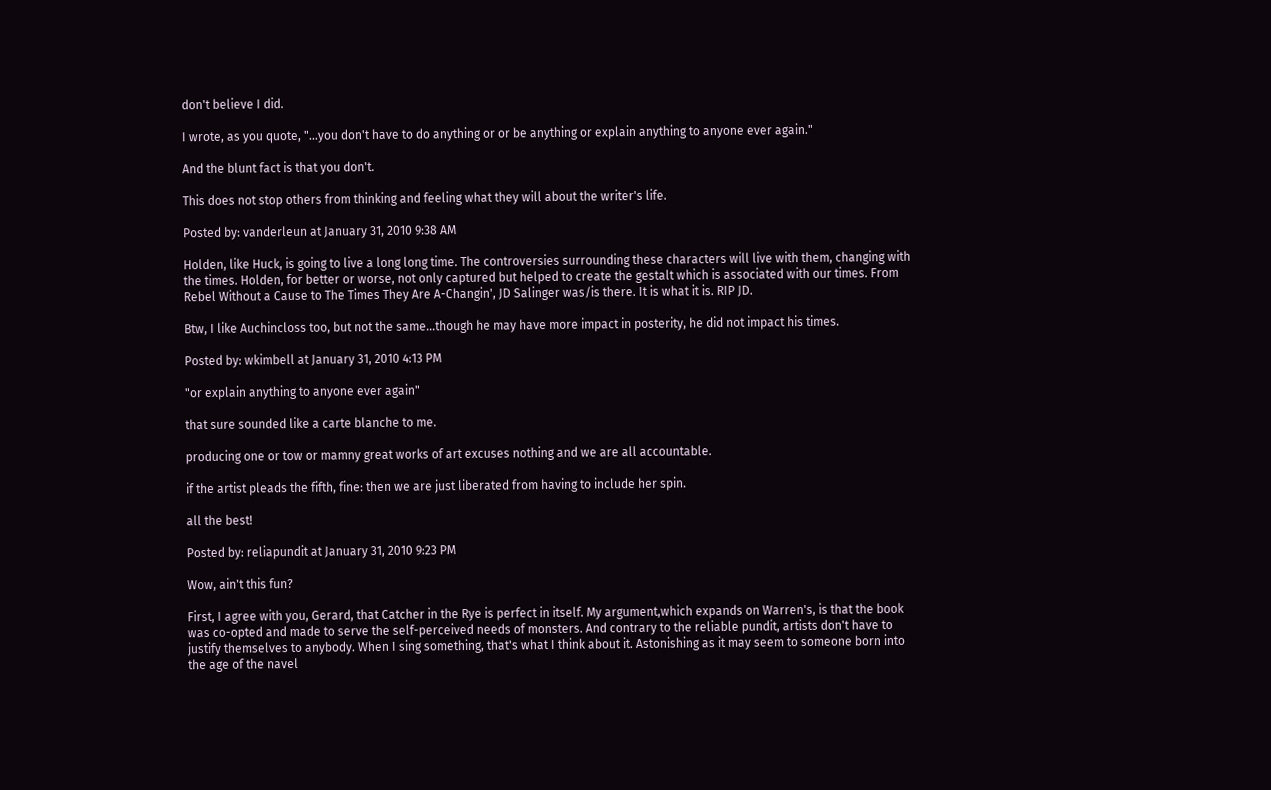don't believe I did.

I wrote, as you quote, "...you don't have to do anything or or be anything or explain anything to anyone ever again."

And the blunt fact is that you don't.

This does not stop others from thinking and feeling what they will about the writer's life.

Posted by: vanderleun at January 31, 2010 9:38 AM

Holden, like Huck, is going to live a long long time. The controversies surrounding these characters will live with them, changing with the times. Holden, for better or worse, not only captured but helped to create the gestalt which is associated with our times. From Rebel Without a Cause to The Times They Are A-Changin', JD Salinger was/is there. It is what it is. RIP JD.

Btw, I like Auchincloss too, but not the same...though he may have more impact in posterity, he did not impact his times.

Posted by: wkimbell at January 31, 2010 4:13 PM

"or explain anything to anyone ever again"

that sure sounded like a carte blanche to me.

producing one or tow or mamny great works of art excuses nothing and we are all accountable.

if the artist pleads the fifth, fine: then we are just liberated from having to include her spin.

all the best!

Posted by: reliapundit at January 31, 2010 9:23 PM

Wow, ain't this fun?

First, I agree with you, Gerard, that Catcher in the Rye is perfect in itself. My argument,which expands on Warren's, is that the book was co-opted and made to serve the self-perceived needs of monsters. And contrary to the reliable pundit, artists don't have to justify themselves to anybody. When I sing something, that's what I think about it. Astonishing as it may seem to someone born into the age of the navel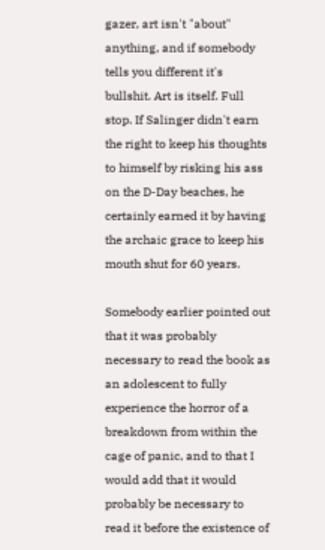gazer, art isn't "about" anything, and if somebody tells you different it's bullshit. Art is itself. Full stop. If Salinger didn't earn the right to keep his thoughts to himself by risking his ass on the D-Day beaches, he certainly earned it by having the archaic grace to keep his mouth shut for 60 years.

Somebody earlier pointed out that it was probably necessary to read the book as an adolescent to fully experience the horror of a breakdown from within the cage of panic, and to that I would add that it would probably be necessary to read it before the existence of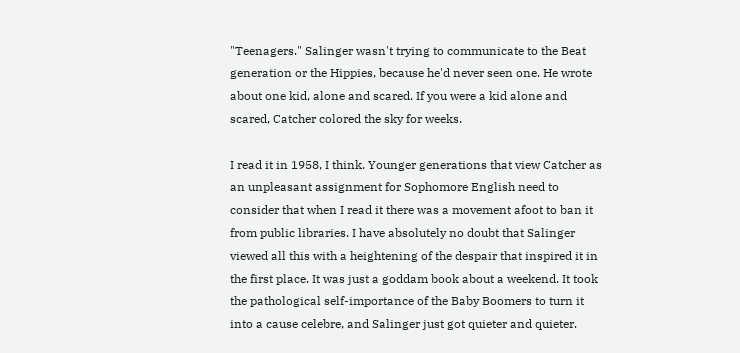"Teenagers." Salinger wasn't trying to communicate to the Beat generation or the Hippies, because he'd never seen one. He wrote about one kid, alone and scared. If you were a kid alone and scared, Catcher colored the sky for weeks.

I read it in 1958, I think. Younger generations that view Catcher as an unpleasant assignment for Sophomore English need to consider that when I read it there was a movement afoot to ban it from public libraries. I have absolutely no doubt that Salinger viewed all this with a heightening of the despair that inspired it in the first place. It was just a goddam book about a weekend. It took the pathological self-importance of the Baby Boomers to turn it into a cause celebre, and Salinger just got quieter and quieter.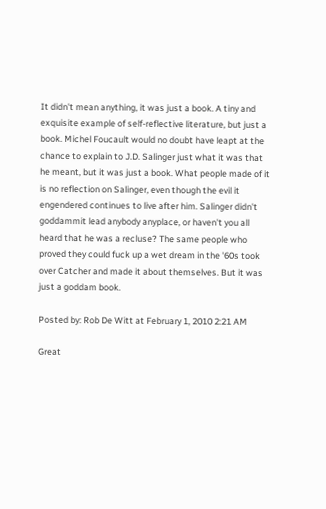It didn't mean anything, it was just a book. A tiny and exquisite example of self-reflective literature, but just a book. Michel Foucault would no doubt have leapt at the chance to explain to J.D. Salinger just what it was that he meant, but it was just a book. What people made of it is no reflection on Salinger, even though the evil it engendered continues to live after him. Salinger didn't goddammit lead anybody anyplace, or haven't you all heard that he was a recluse? The same people who proved they could fuck up a wet dream in the '60s took over Catcher and made it about themselves. But it was just a goddam book.

Posted by: Rob De Witt at February 1, 2010 2:21 AM

Great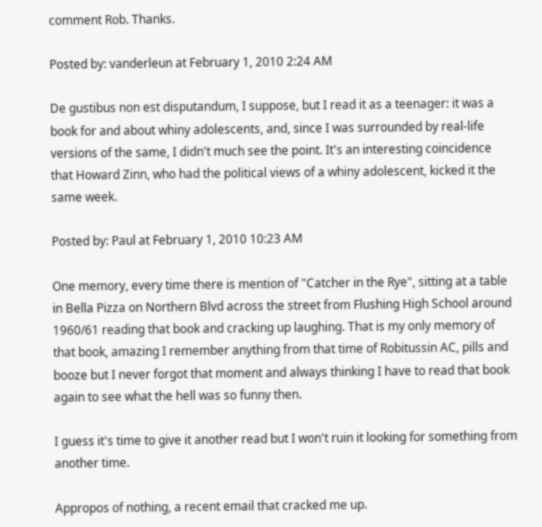comment Rob. Thanks.

Posted by: vanderleun at February 1, 2010 2:24 AM

De gustibus non est disputandum, I suppose, but I read it as a teenager: it was a book for and about whiny adolescents, and, since I was surrounded by real-life versions of the same, I didn't much see the point. It's an interesting coincidence that Howard Zinn, who had the political views of a whiny adolescent, kicked it the same week.

Posted by: Paul at February 1, 2010 10:23 AM

One memory, every time there is mention of "Catcher in the Rye", sitting at a table in Bella Pizza on Northern Blvd across the street from Flushing High School around 1960/61 reading that book and cracking up laughing. That is my only memory of that book, amazing I remember anything from that time of Robitussin AC, pills and booze but I never forgot that moment and always thinking I have to read that book again to see what the hell was so funny then.

I guess it's time to give it another read but I won't ruin it looking for something from another time.

Appropos of nothing, a recent email that cracked me up.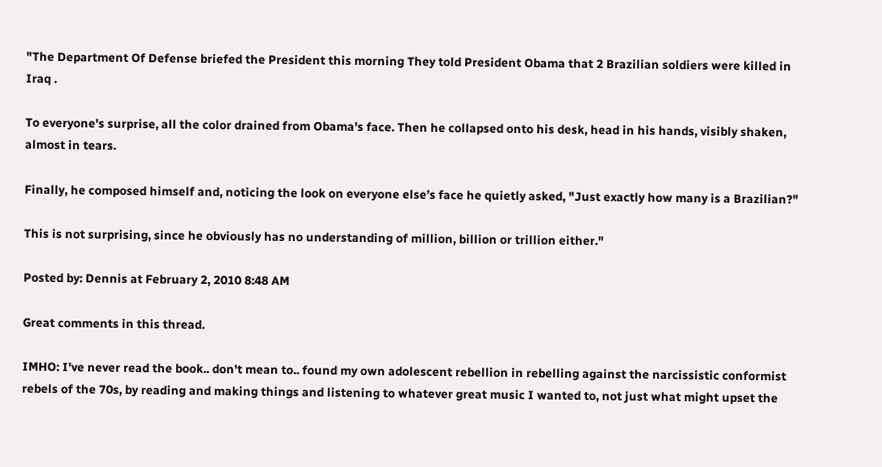"The Department Of Defense briefed the President this morning They told President Obama that 2 Brazilian soldiers were killed in Iraq .

To everyone's surprise, all the color drained from Obama's face. Then he collapsed onto his desk, head in his hands, visibly shaken, almost in tears.

Finally, he composed himself and, noticing the look on everyone else’s face he quietly asked, "Just exactly how many is a Brazilian?"

This is not surprising, since he obviously has no understanding of million, billion or trillion either."

Posted by: Dennis at February 2, 2010 8:48 AM

Great comments in this thread.

IMHO: I've never read the book.. don't mean to.. found my own adolescent rebellion in rebelling against the narcissistic conformist rebels of the 70s, by reading and making things and listening to whatever great music I wanted to, not just what might upset the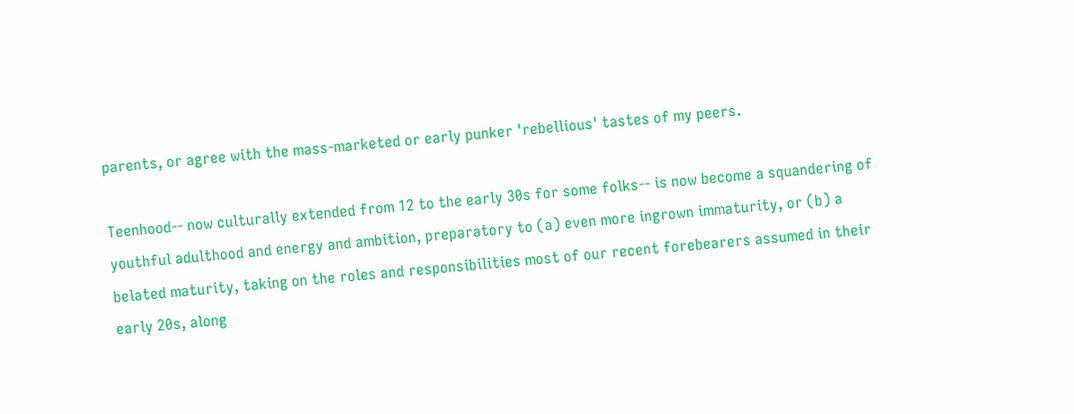parents, or agree with the mass-marketed or early punker 'rebellious' tastes of my peers.

Teenhood-- now culturally extended from 12 to the early 30s for some folks-- is now become a squandering of youthful adulthood and energy and ambition, preparatory to (a) even more ingrown immaturity, or (b) a belated maturity, taking on the roles and responsibilities most of our recent forebearers assumed in their early 20s, along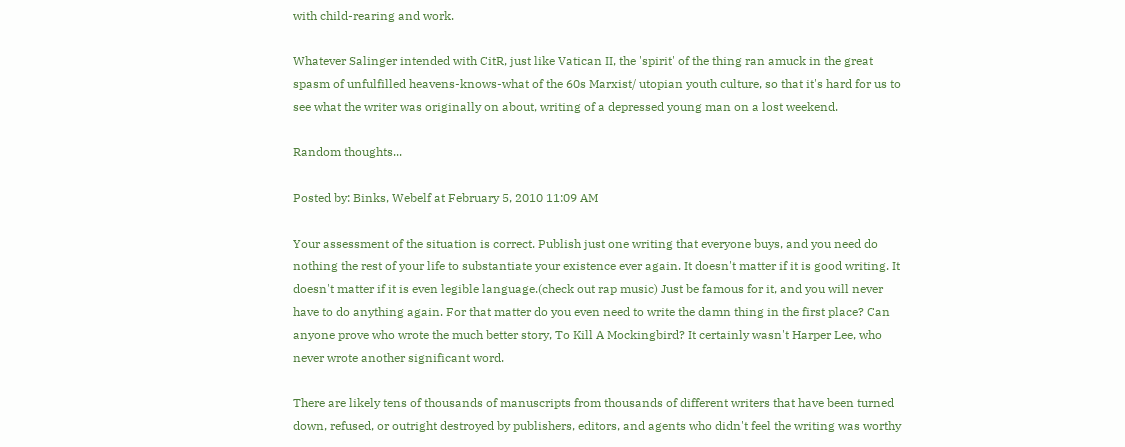with child-rearing and work.

Whatever Salinger intended with CitR, just like Vatican II, the 'spirit' of the thing ran amuck in the great spasm of unfulfilled heavens-knows-what of the 60s Marxist/ utopian youth culture, so that it's hard for us to see what the writer was originally on about, writing of a depressed young man on a lost weekend.

Random thoughts...

Posted by: Binks, Webelf at February 5, 2010 11:09 AM

Your assessment of the situation is correct. Publish just one writing that everyone buys, and you need do nothing the rest of your life to substantiate your existence ever again. It doesn't matter if it is good writing. It doesn't matter if it is even legible language.(check out rap music) Just be famous for it, and you will never have to do anything again. For that matter do you even need to write the damn thing in the first place? Can anyone prove who wrote the much better story, To Kill A Mockingbird? It certainly wasn't Harper Lee, who never wrote another significant word.

There are likely tens of thousands of manuscripts from thousands of different writers that have been turned down, refused, or outright destroyed by publishers, editors, and agents who didn't feel the writing was worthy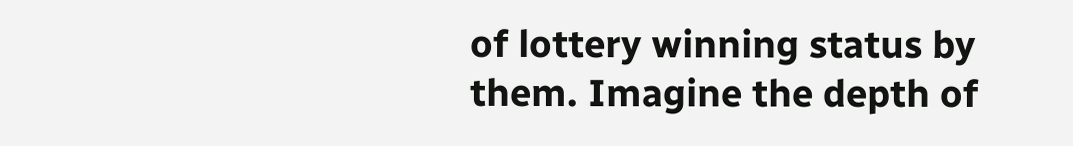of lottery winning status by them. Imagine the depth of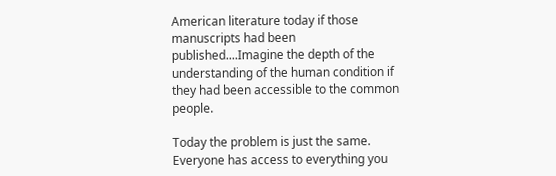American literature today if those manuscripts had been published....Imagine the depth of the understanding of the human condition if they had been accessible to the common people.

Today the problem is just the same. Everyone has access to everything you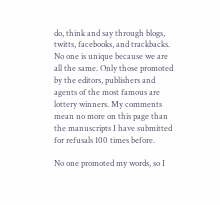do, think and say through blogs, twitts, facebooks, and trackbacks. No one is unique because we are all the same. Only those promoted by the editors, publishers and agents of the most famous are lottery winners. My comments mean no more on this page than the manuscripts I have submitted for refusals 100 times before.

No one promoted my words, so I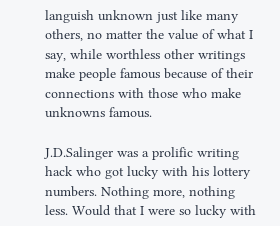languish unknown just like many others, no matter the value of what I say, while worthless other writings make people famous because of their connections with those who make unknowns famous.

J.D.Salinger was a prolific writing hack who got lucky with his lottery numbers. Nothing more, nothing less. Would that I were so lucky with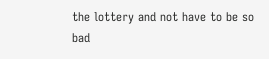the lottery and not have to be so bad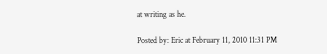at writing as he.

Posted by: Eric at February 11, 2010 11:31 PM